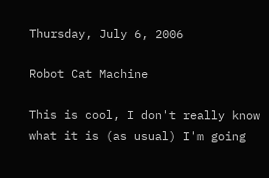Thursday, July 6, 2006

Robot Cat Machine

This is cool, I don't really know what it is (as usual) I'm going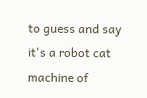to guess and say it's a robot cat machine of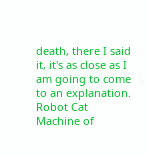death, there I said it, it's as close as I am going to come to an explanation. Robot Cat Machine of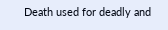Death used for deadly and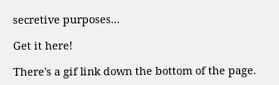secretive purposes...

Get it here!

There's a gif link down the bottom of the page.